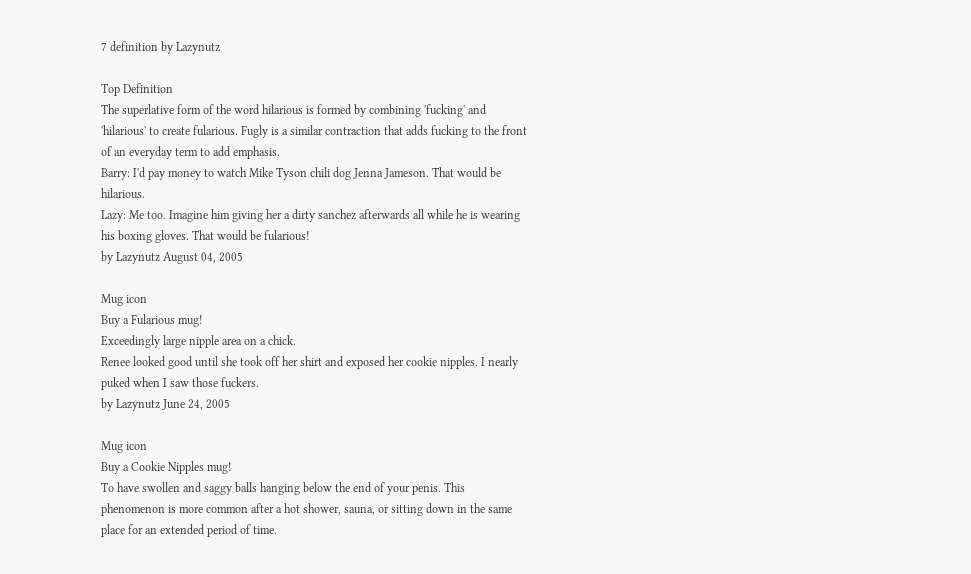7 definition by Lazynutz

Top Definition
The superlative form of the word hilarious is formed by combining 'fucking' and 'hilarious' to create fularious. Fugly is a similar contraction that adds fucking to the front of an everyday term to add emphasis.
Barry: I'd pay money to watch Mike Tyson chili dog Jenna Jameson. That would be hilarious.
Lazy: Me too. Imagine him giving her a dirty sanchez afterwards all while he is wearing his boxing gloves. That would be fularious!
by Lazynutz August 04, 2005

Mug icon
Buy a Fularious mug!
Exceedingly large nipple area on a chick.
Renee looked good until she took off her shirt and exposed her cookie nipples. I nearly puked when I saw those fuckers.
by Lazynutz June 24, 2005

Mug icon
Buy a Cookie Nipples mug!
To have swollen and saggy balls hanging below the end of your penis. This phenomenon is more common after a hot shower, sauna, or sitting down in the same place for an extended period of time.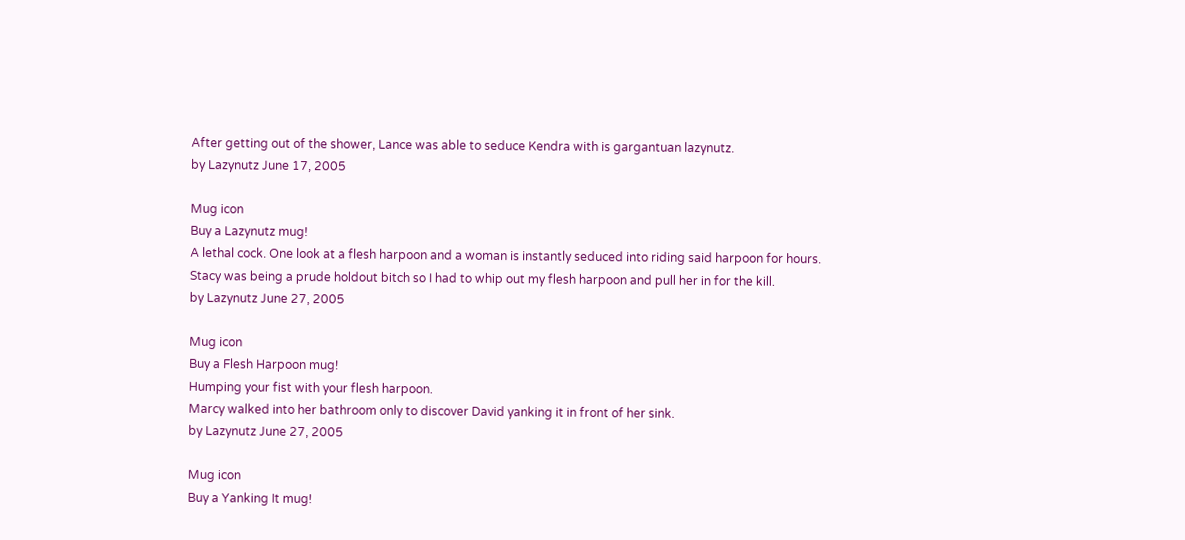After getting out of the shower, Lance was able to seduce Kendra with is gargantuan lazynutz.
by Lazynutz June 17, 2005

Mug icon
Buy a Lazynutz mug!
A lethal cock. One look at a flesh harpoon and a woman is instantly seduced into riding said harpoon for hours.
Stacy was being a prude holdout bitch so I had to whip out my flesh harpoon and pull her in for the kill.
by Lazynutz June 27, 2005

Mug icon
Buy a Flesh Harpoon mug!
Humping your fist with your flesh harpoon.
Marcy walked into her bathroom only to discover David yanking it in front of her sink.
by Lazynutz June 27, 2005

Mug icon
Buy a Yanking It mug!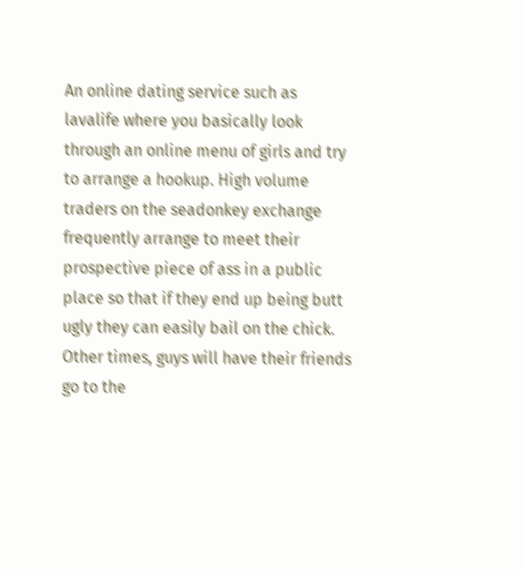An online dating service such as lavalife where you basically look through an online menu of girls and try to arrange a hookup. High volume traders on the seadonkey exchange frequently arrange to meet their prospective piece of ass in a public place so that if they end up being butt ugly they can easily bail on the chick. Other times, guys will have their friends go to the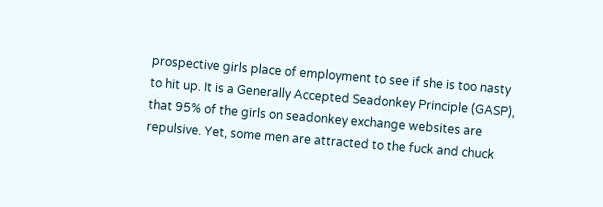prospective girls place of employment to see if she is too nasty to hit up. It is a Generally Accepted Seadonkey Principle (GASP), that 95% of the girls on seadonkey exchange websites are repulsive. Yet, some men are attracted to the fuck and chuck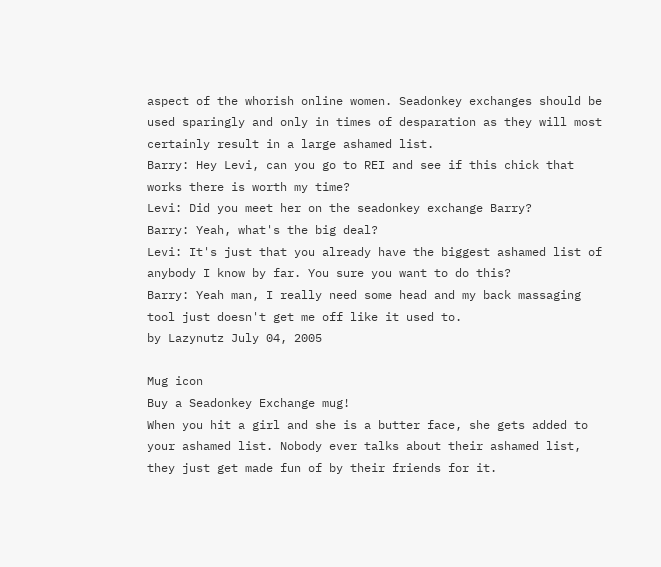aspect of the whorish online women. Seadonkey exchanges should be used sparingly and only in times of desparation as they will most certainly result in a large ashamed list.
Barry: Hey Levi, can you go to REI and see if this chick that works there is worth my time?
Levi: Did you meet her on the seadonkey exchange Barry?
Barry: Yeah, what's the big deal?
Levi: It's just that you already have the biggest ashamed list of anybody I know by far. You sure you want to do this?
Barry: Yeah man, I really need some head and my back massaging tool just doesn't get me off like it used to.
by Lazynutz July 04, 2005

Mug icon
Buy a Seadonkey Exchange mug!
When you hit a girl and she is a butter face, she gets added to your ashamed list. Nobody ever talks about their ashamed list, they just get made fun of by their friends for it.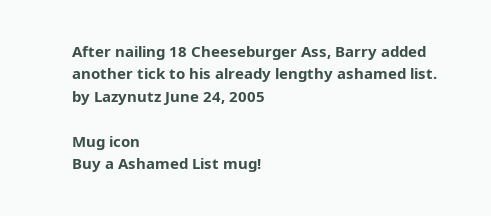After nailing 18 Cheeseburger Ass, Barry added another tick to his already lengthy ashamed list.
by Lazynutz June 24, 2005

Mug icon
Buy a Ashamed List mug!